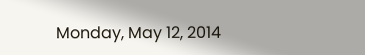Monday, May 12, 2014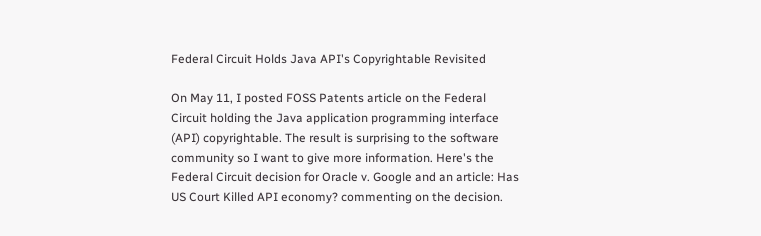Federal Circuit Holds Java API's Copyrightable Revisited

On May 11, I posted FOSS Patents article on the Federal Circuit holding the Java application programming interface (API) copyrightable. The result is surprising to the software community so I want to give more information. Here's the Federal Circuit decision for Oracle v. Google and an article: Has US Court Killed API economy? commenting on the decision.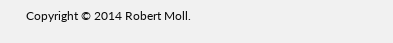Copyright © 2014 Robert Moll.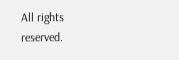All rights reserved.